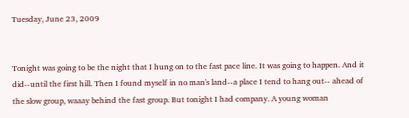Tuesday, June 23, 2009


Tonight was going to be the night that I hung on to the fast pace line. It was going to happen. And it did--until the first hill. Then I found myself in no man's land--a place I tend to hang out-- ahead of the slow group, waaay behind the fast group. But tonight I had company. A young woman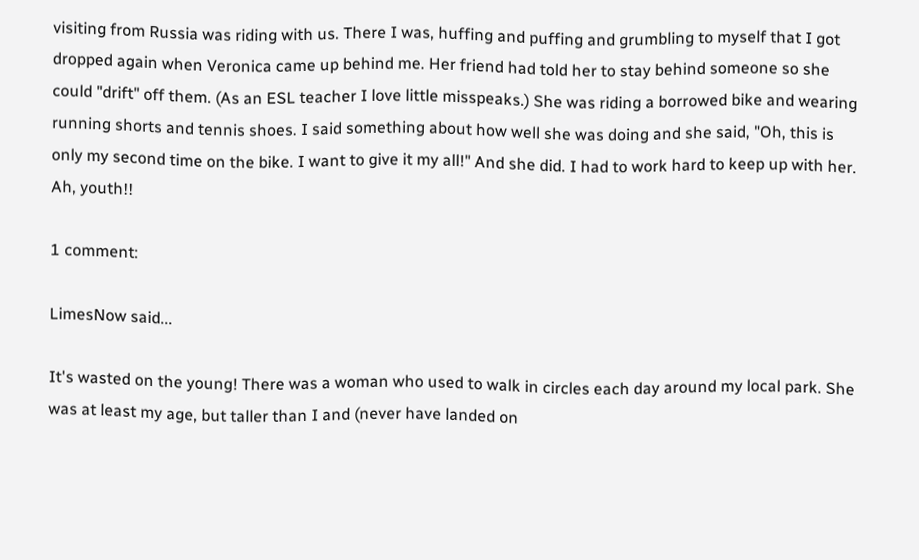visiting from Russia was riding with us. There I was, huffing and puffing and grumbling to myself that I got dropped again when Veronica came up behind me. Her friend had told her to stay behind someone so she could "drift" off them. (As an ESL teacher I love little misspeaks.) She was riding a borrowed bike and wearing running shorts and tennis shoes. I said something about how well she was doing and she said, "Oh, this is only my second time on the bike. I want to give it my all!" And she did. I had to work hard to keep up with her. Ah, youth!!

1 comment:

LimesNow said...

It's wasted on the young! There was a woman who used to walk in circles each day around my local park. She was at least my age, but taller than I and (never have landed on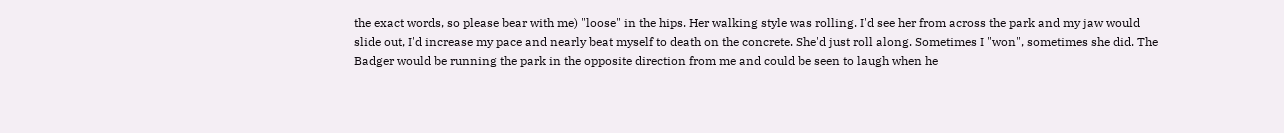the exact words, so please bear with me) "loose" in the hips. Her walking style was rolling. I'd see her from across the park and my jaw would slide out, I'd increase my pace and nearly beat myself to death on the concrete. She'd just roll along. Sometimes I "won", sometimes she did. The Badger would be running the park in the opposite direction from me and could be seen to laugh when he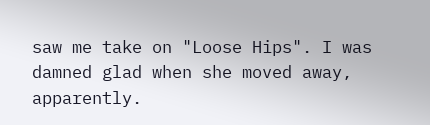saw me take on "Loose Hips". I was damned glad when she moved away, apparently.